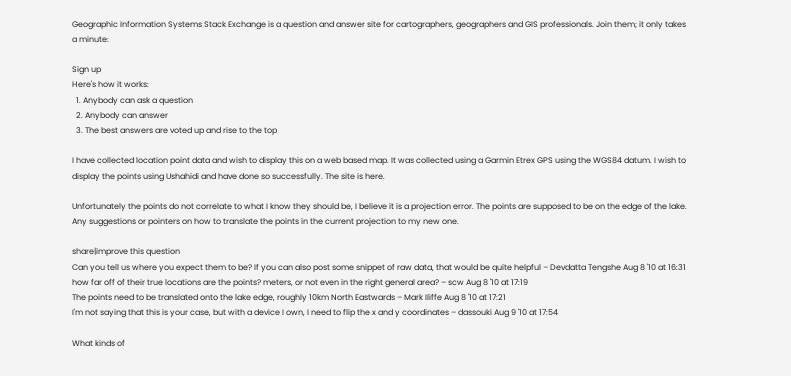Geographic Information Systems Stack Exchange is a question and answer site for cartographers, geographers and GIS professionals. Join them; it only takes a minute:

Sign up
Here's how it works:
  1. Anybody can ask a question
  2. Anybody can answer
  3. The best answers are voted up and rise to the top

I have collected location point data and wish to display this on a web based map. It was collected using a Garmin Etrex GPS using the WGS84 datum. I wish to display the points using Ushahidi and have done so successfully. The site is here.

Unfortunately the points do not correlate to what I know they should be, I believe it is a projection error. The points are supposed to be on the edge of the lake. Any suggestions or pointers on how to translate the points in the current projection to my new one.

share|improve this question
Can you tell us where you expect them to be? If you can also post some snippet of raw data, that would be quite helpful – Devdatta Tengshe Aug 8 '10 at 16:31
how far off of their true locations are the points? meters, or not even in the right general area? – scw Aug 8 '10 at 17:19
The points need to be translated onto the lake edge, roughly 10km North Eastwards – Mark Iliffe Aug 8 '10 at 17:21
I'm not saying that this is your case, but with a device I own, I need to flip the x and y coordinates – dassouki Aug 9 '10 at 17:54

What kinds of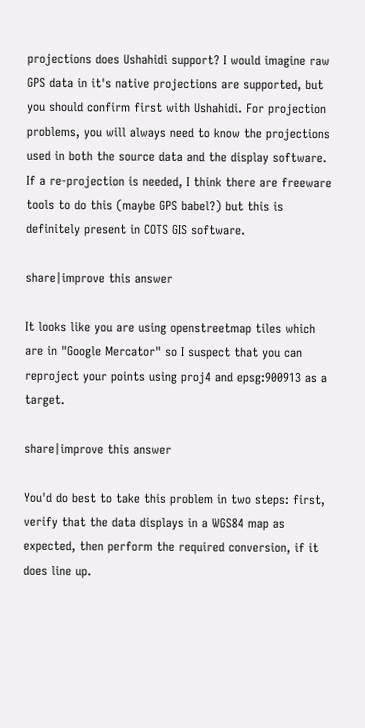projections does Ushahidi support? I would imagine raw GPS data in it's native projections are supported, but you should confirm first with Ushahidi. For projection problems, you will always need to know the projections used in both the source data and the display software. If a re-projection is needed, I think there are freeware tools to do this (maybe GPS babel?) but this is definitely present in COTS GIS software.

share|improve this answer

It looks like you are using openstreetmap tiles which are in "Google Mercator" so I suspect that you can reproject your points using proj4 and epsg:900913 as a target.

share|improve this answer

You'd do best to take this problem in two steps: first, verify that the data displays in a WGS84 map as expected, then perform the required conversion, if it does line up.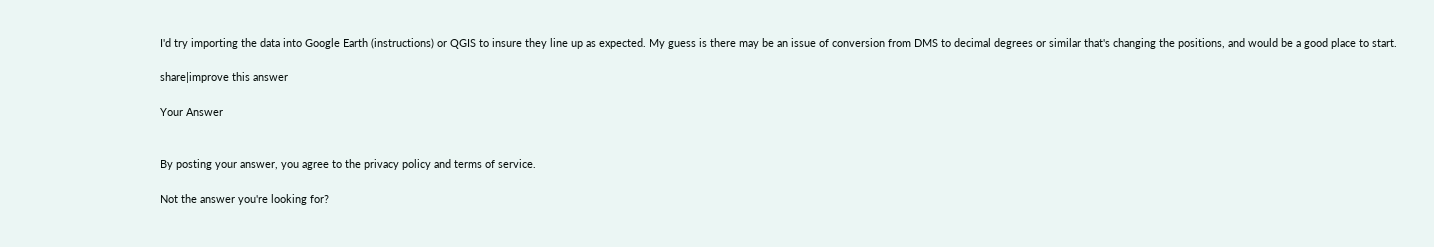I'd try importing the data into Google Earth (instructions) or QGIS to insure they line up as expected. My guess is there may be an issue of conversion from DMS to decimal degrees or similar that's changing the positions, and would be a good place to start.

share|improve this answer

Your Answer


By posting your answer, you agree to the privacy policy and terms of service.

Not the answer you're looking for?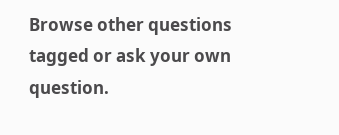Browse other questions tagged or ask your own question.